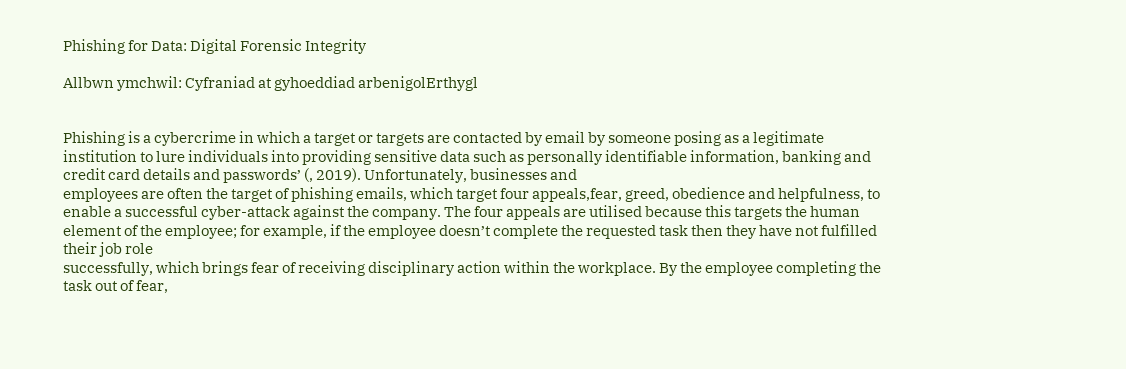Phishing for Data: Digital Forensic Integrity

Allbwn ymchwil: Cyfraniad at gyhoeddiad arbenigolErthygl


Phishing is a cybercrime in which a target or targets are contacted by email by someone posing as a legitimate institution to lure individuals into providing sensitive data such as personally identifiable information, banking and credit card details and passwords’ (, 2019). Unfortunately, businesses and
employees are often the target of phishing emails, which target four appeals,fear, greed, obedience and helpfulness, to enable a successful cyber-attack against the company. The four appeals are utilised because this targets the human element of the employee; for example, if the employee doesn’t complete the requested task then they have not fulfilled their job role
successfully, which brings fear of receiving disciplinary action within the workplace. By the employee completing the task out of fear,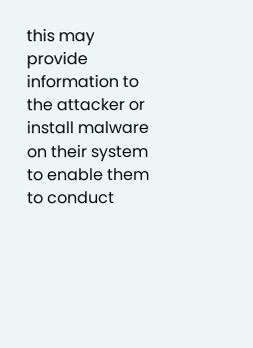this may provide information to the attacker or install malware on their system to enable them to conduct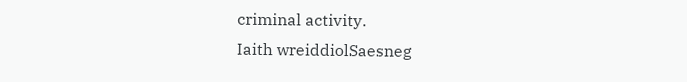criminal activity.
Iaith wreiddiolSaesneg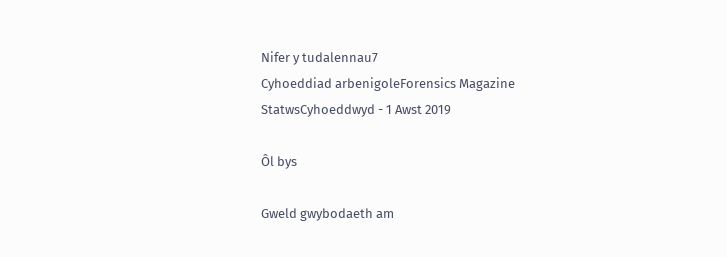Nifer y tudalennau7
Cyhoeddiad arbenigoleForensics Magazine
StatwsCyhoeddwyd - 1 Awst 2019

Ôl bys

Gweld gwybodaeth am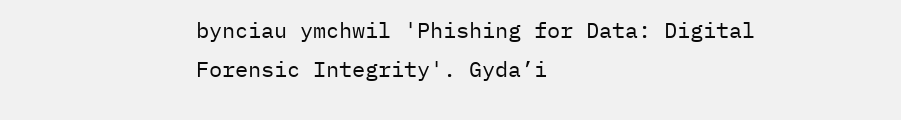bynciau ymchwil 'Phishing for Data: Digital Forensic Integrity'. Gyda’i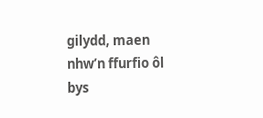gilydd, maen nhw’n ffurfio ôl bys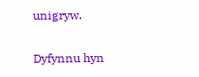unigryw.

Dyfynnu hyn